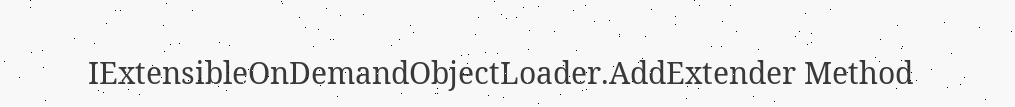IExtensibleOnDemandObjectLoader.AddExtender Method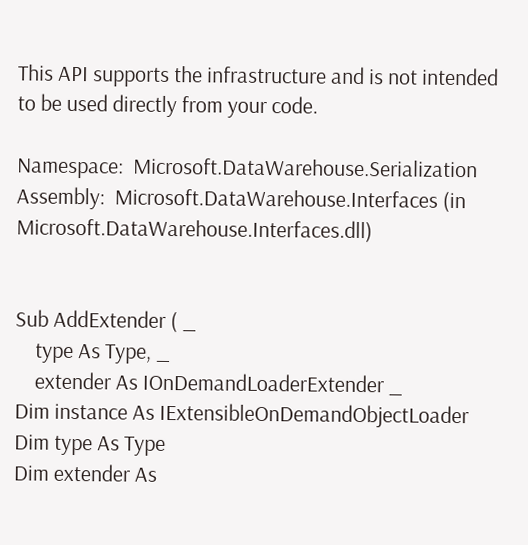This API supports the infrastructure and is not intended to be used directly from your code.

Namespace:  Microsoft.DataWarehouse.Serialization
Assembly:  Microsoft.DataWarehouse.Interfaces (in Microsoft.DataWarehouse.Interfaces.dll)


Sub AddExtender ( _
    type As Type, _
    extender As IOnDemandLoaderExtender _
Dim instance As IExtensibleOnDemandObjectLoader
Dim type As Type
Dim extender As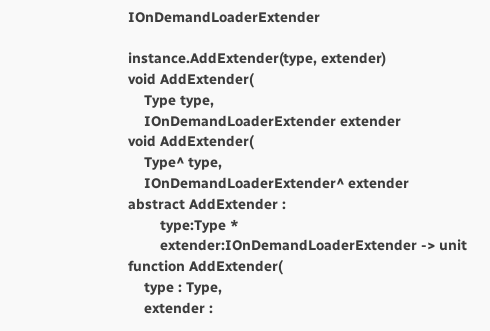IOnDemandLoaderExtender

instance.AddExtender(type, extender)
void AddExtender(
    Type type,
    IOnDemandLoaderExtender extender
void AddExtender(
    Type^ type,
    IOnDemandLoaderExtender^ extender
abstract AddExtender :
        type:Type *
        extender:IOnDemandLoaderExtender -> unit
function AddExtender(
    type : Type,
    extender :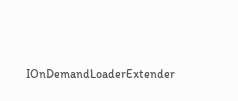IOnDemandLoaderExtender